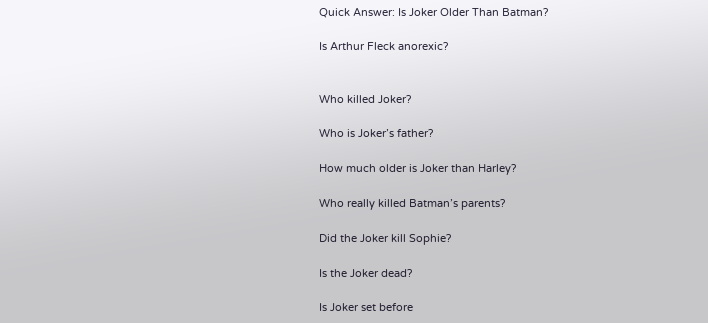Quick Answer: Is Joker Older Than Batman?

Is Arthur Fleck anorexic?


Who killed Joker?

Who is Joker’s father?

How much older is Joker than Harley?

Who really killed Batman’s parents?

Did the Joker kill Sophie?

Is the Joker dead?

Is Joker set before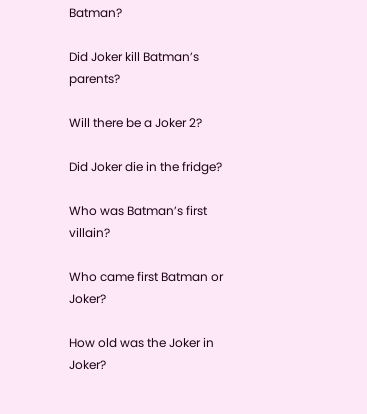Batman?

Did Joker kill Batman’s parents?

Will there be a Joker 2?

Did Joker die in the fridge?

Who was Batman’s first villain?

Who came first Batman or Joker?

How old was the Joker in Joker?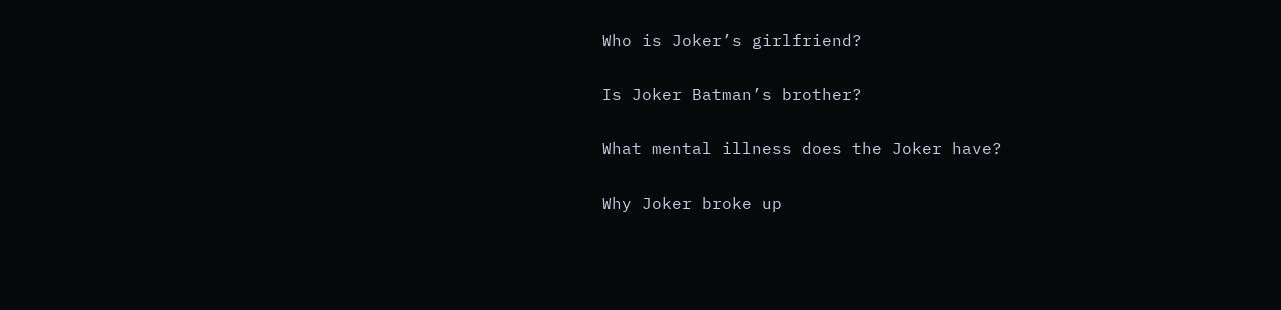Who is Joker’s girlfriend?

Is Joker Batman’s brother?

What mental illness does the Joker have?

Why Joker broke up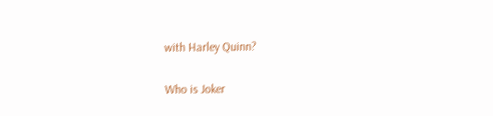with Harley Quinn?

Who is Joker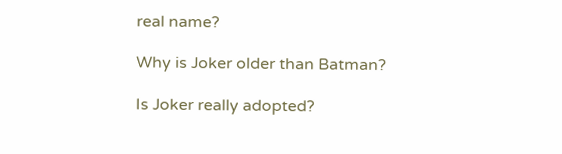real name?

Why is Joker older than Batman?

Is Joker really adopted?